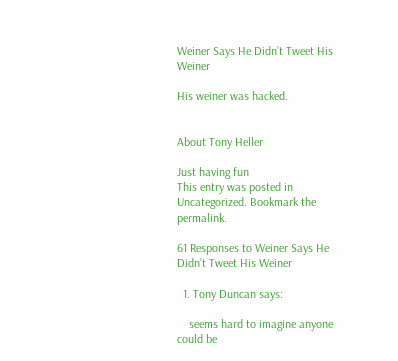Weiner Says He Didn’t Tweet His Weiner

His weiner was hacked.


About Tony Heller

Just having fun
This entry was posted in Uncategorized. Bookmark the permalink.

61 Responses to Weiner Says He Didn’t Tweet His Weiner

  1. Tony Duncan says:

    seems hard to imagine anyone could be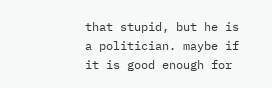that stupid, but he is a politician. maybe if it is good enough for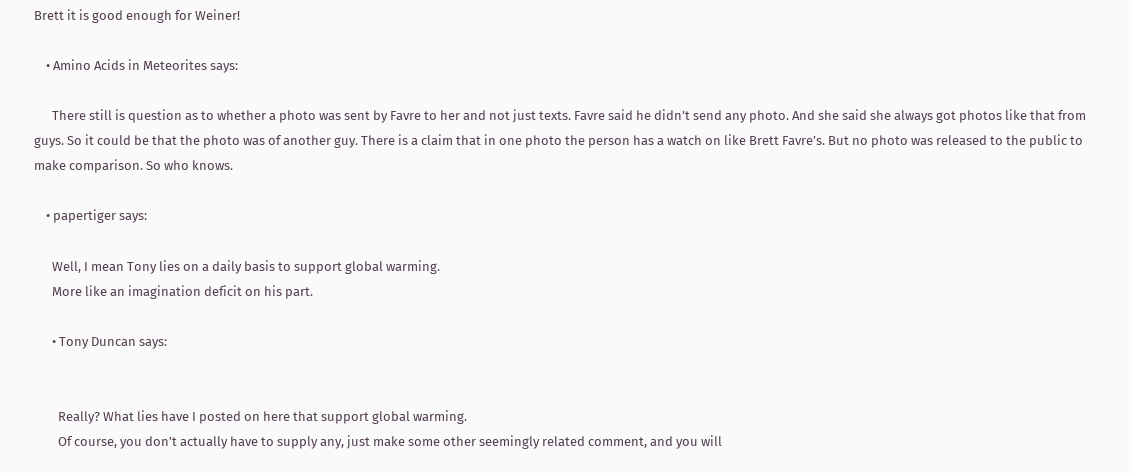Brett it is good enough for Weiner!

    • Amino Acids in Meteorites says:

      There still is question as to whether a photo was sent by Favre to her and not just texts. Favre said he didn’t send any photo. And she said she always got photos like that from guys. So it could be that the photo was of another guy. There is a claim that in one photo the person has a watch on like Brett Favre’s. But no photo was released to the public to make comparison. So who knows.

    • papertiger says:

      Well, I mean Tony lies on a daily basis to support global warming.
      More like an imagination deficit on his part.

      • Tony Duncan says:


        Really? What lies have I posted on here that support global warming.
        Of course, you don’t actually have to supply any, just make some other seemingly related comment, and you will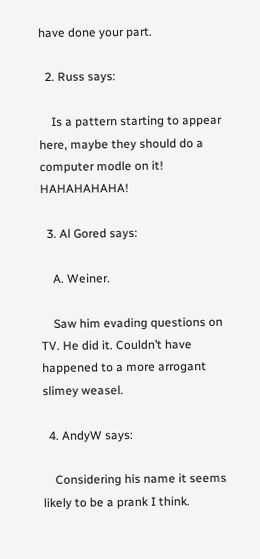have done your part.

  2. Russ says:

    Is a pattern starting to appear here, maybe they should do a computer modle on it! HAHAHAHAHA!

  3. Al Gored says:

    A. Weiner.

    Saw him evading questions on TV. He did it. Couldn’t have happened to a more arrogant slimey weasel.

  4. AndyW says:

    Considering his name it seems likely to be a prank I think.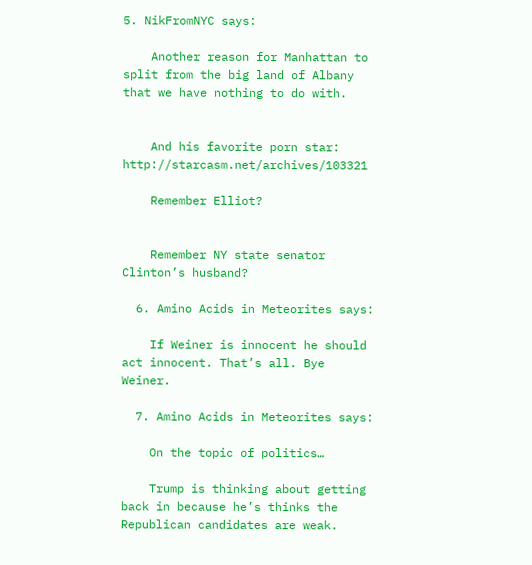5. NikFromNYC says:

    Another reason for Manhattan to split from the big land of Albany that we have nothing to do with.


    And his favorite porn star: http://starcasm.net/archives/103321

    Remember Elliot?


    Remember NY state senator Clinton’s husband?

  6. Amino Acids in Meteorites says:

    If Weiner is innocent he should act innocent. That’s all. Bye Weiner.

  7. Amino Acids in Meteorites says:

    On the topic of politics…

    Trump is thinking about getting back in because he’s thinks the Republican candidates are weak.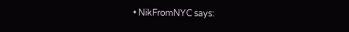• NikFromNYC says: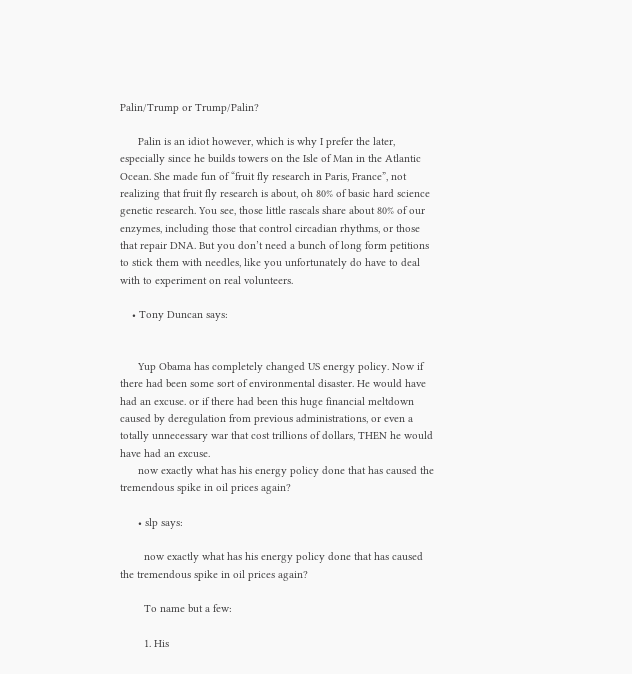Palin/Trump or Trump/Palin?

      Palin is an idiot however, which is why I prefer the later, especially since he builds towers on the Isle of Man in the Atlantic Ocean. She made fun of “fruit fly research in Paris, France”, not realizing that fruit fly research is about, oh 80% of basic hard science genetic research. You see, those little rascals share about 80% of our enzymes, including those that control circadian rhythms, or those that repair DNA. But you don’t need a bunch of long form petitions to stick them with needles, like you unfortunately do have to deal with to experiment on real volunteers.

    • Tony Duncan says:


      Yup Obama has completely changed US energy policy. Now if there had been some sort of environmental disaster. He would have had an excuse. or if there had been this huge financial meltdown caused by deregulation from previous administrations, or even a totally unnecessary war that cost trillions of dollars, THEN he would have had an excuse.
      now exactly what has his energy policy done that has caused the tremendous spike in oil prices again?

      • slp says:

        now exactly what has his energy policy done that has caused the tremendous spike in oil prices again?

        To name but a few:

        1. His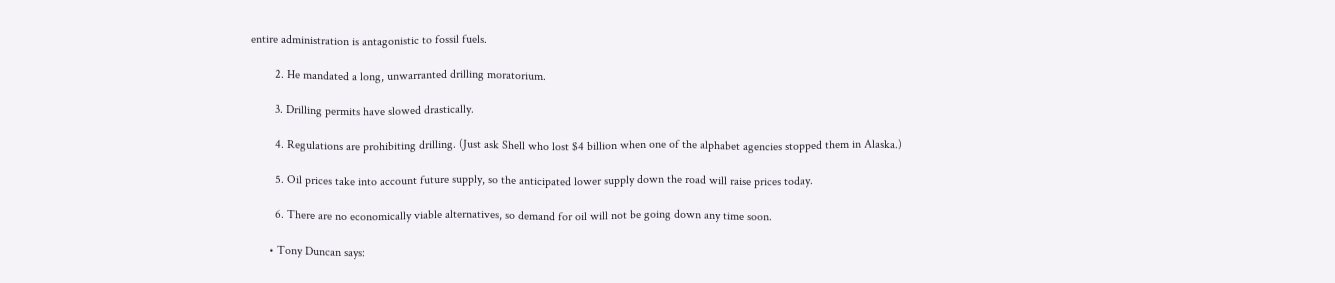entire administration is antagonistic to fossil fuels.

        2. He mandated a long, unwarranted drilling moratorium.

        3. Drilling permits have slowed drastically.

        4. Regulations are prohibiting drilling. (Just ask Shell who lost $4 billion when one of the alphabet agencies stopped them in Alaska.)

        5. Oil prices take into account future supply, so the anticipated lower supply down the road will raise prices today.

        6. There are no economically viable alternatives, so demand for oil will not be going down any time soon.

      • Tony Duncan says: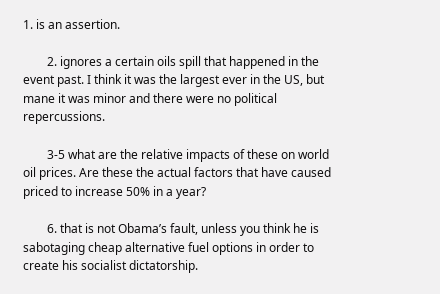1. is an assertion.

        2. ignores a certain oils spill that happened in the event past. I think it was the largest ever in the US, but mane it was minor and there were no political repercussions.

        3-5 what are the relative impacts of these on world oil prices. Are these the actual factors that have caused priced to increase 50% in a year?

        6. that is not Obama’s fault, unless you think he is sabotaging cheap alternative fuel options in order to create his socialist dictatorship.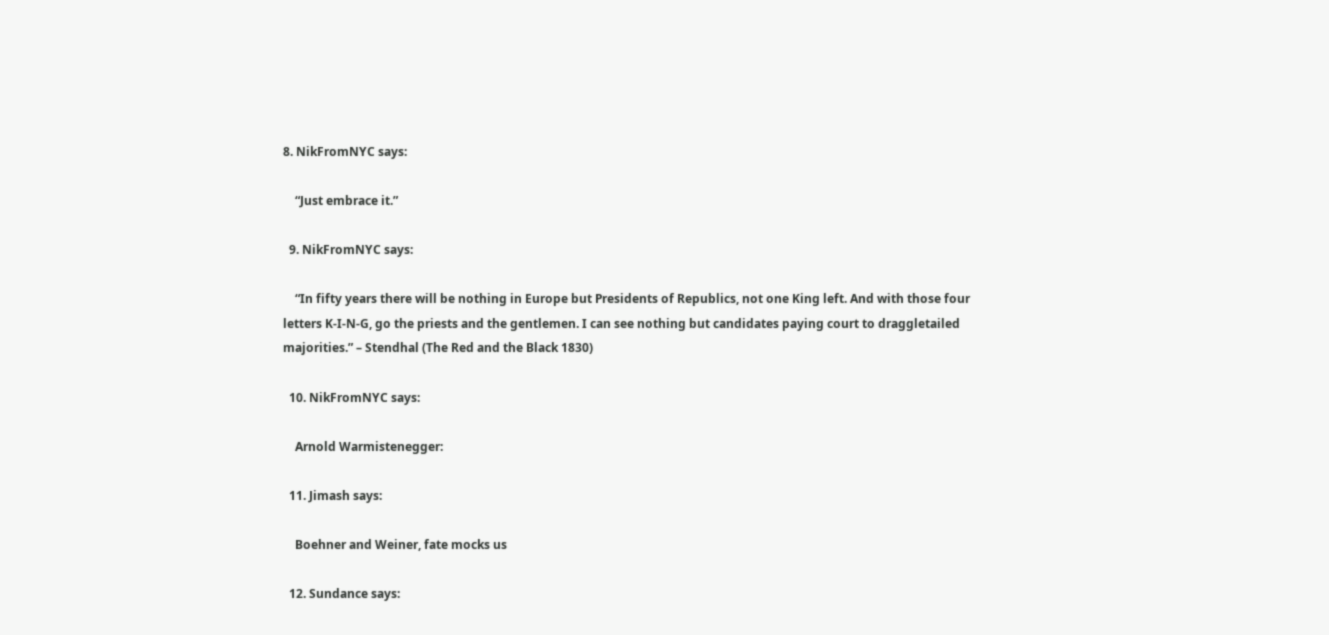8. NikFromNYC says:

    “Just embrace it.”

  9. NikFromNYC says:

    “In fifty years there will be nothing in Europe but Presidents of Republics, not one King left. And with those four letters K-I-N-G, go the priests and the gentlemen. I can see nothing but candidates paying court to draggletailed majorities.” – Stendhal (The Red and the Black 1830)

  10. NikFromNYC says:

    Arnold Warmistenegger:

  11. Jimash says:

    Boehner and Weiner, fate mocks us

  12. Sundance says: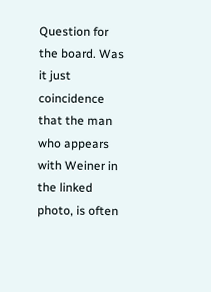Question for the board. Was it just coincidence that the man who appears with Weiner in the linked photo, is often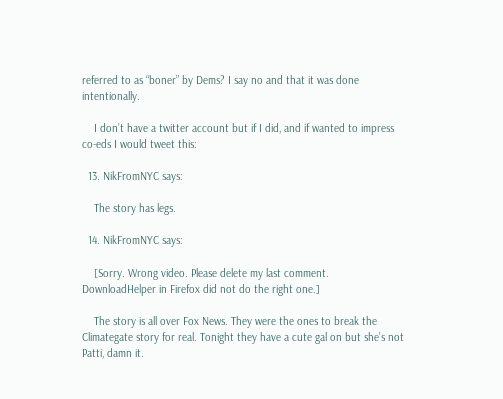referred to as “boner” by Dems? I say no and that it was done intentionally.

    I don’t have a twitter account but if I did, and if wanted to impress co-eds I would tweet this:

  13. NikFromNYC says:

    The story has legs.

  14. NikFromNYC says:

    [Sorry. Wrong video. Please delete my last comment. DownloadHelper in Firefox did not do the right one.]

    The story is all over Fox News. They were the ones to break the Climategate story for real. Tonight they have a cute gal on but she’s not Patti, damn it.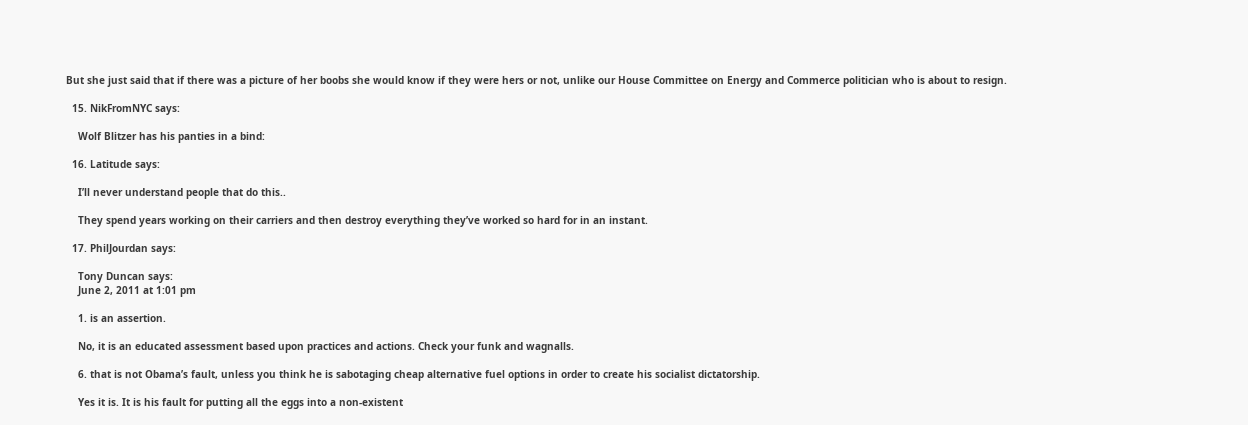But she just said that if there was a picture of her boobs she would know if they were hers or not, unlike our House Committee on Energy and Commerce politician who is about to resign.

  15. NikFromNYC says:

    Wolf Blitzer has his panties in a bind:

  16. Latitude says:

    I’ll never understand people that do this..

    They spend years working on their carriers and then destroy everything they’ve worked so hard for in an instant.

  17. PhilJourdan says:

    Tony Duncan says:
    June 2, 2011 at 1:01 pm

    1. is an assertion.

    No, it is an educated assessment based upon practices and actions. Check your funk and wagnalls.

    6. that is not Obama’s fault, unless you think he is sabotaging cheap alternative fuel options in order to create his socialist dictatorship.

    Yes it is. It is his fault for putting all the eggs into a non-existent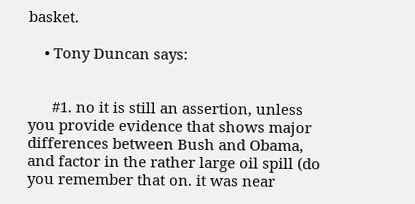basket.

    • Tony Duncan says:


      #1. no it is still an assertion, unless you provide evidence that shows major differences between Bush and Obama, and factor in the rather large oil spill (do you remember that on. it was near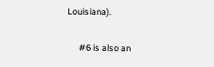Louisiana).

      #6 is also an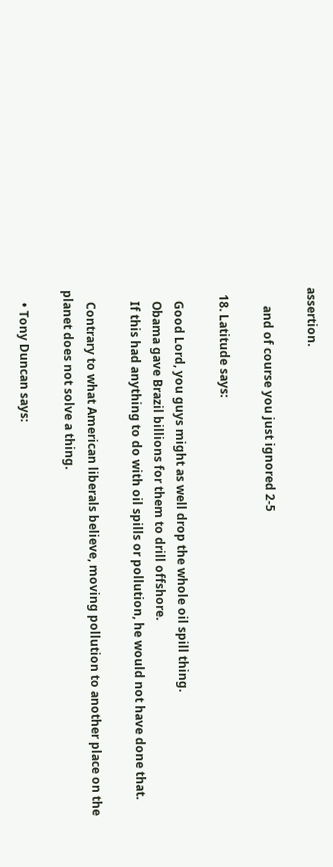assertion.

      and of course you just ignored 2-5

  18. Latitude says:

    Good Lord, you guys might as well drop the whole oil spill thing.
    Obama gave Brazil billions for them to drill offshore.
    If this had anything to do with oil spills or pollution, he would not have done that.

    Contrary to what American liberals believe, moving pollution to another place on the planet does not solve a thing.

    • Tony Duncan says: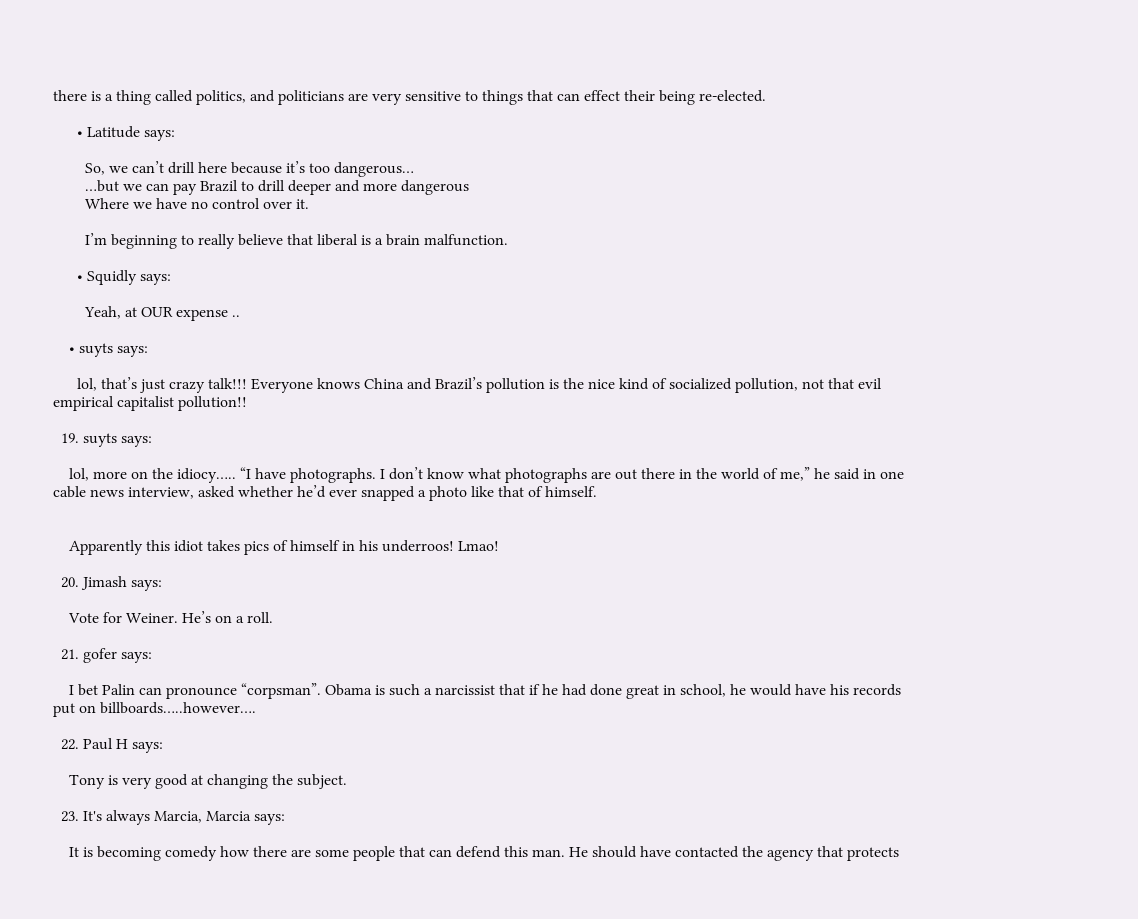there is a thing called politics, and politicians are very sensitive to things that can effect their being re-elected.

      • Latitude says:

        So, we can’t drill here because it’s too dangerous…
        …but we can pay Brazil to drill deeper and more dangerous
        Where we have no control over it.

        I’m beginning to really believe that liberal is a brain malfunction.

      • Squidly says:

        Yeah, at OUR expense ..

    • suyts says:

      lol, that’s just crazy talk!!! Everyone knows China and Brazil’s pollution is the nice kind of socialized pollution, not that evil empirical capitalist pollution!!

  19. suyts says:

    lol, more on the idiocy….. “I have photographs. I don’t know what photographs are out there in the world of me,” he said in one cable news interview, asked whether he’d ever snapped a photo like that of himself.


    Apparently this idiot takes pics of himself in his underroos! Lmao!

  20. Jimash says:

    Vote for Weiner. He’s on a roll.

  21. gofer says:

    I bet Palin can pronounce “corpsman”. Obama is such a narcissist that if he had done great in school, he would have his records put on billboards…..however….

  22. Paul H says:

    Tony is very good at changing the subject.

  23. It's always Marcia, Marcia says:

    It is becoming comedy how there are some people that can defend this man. He should have contacted the agency that protects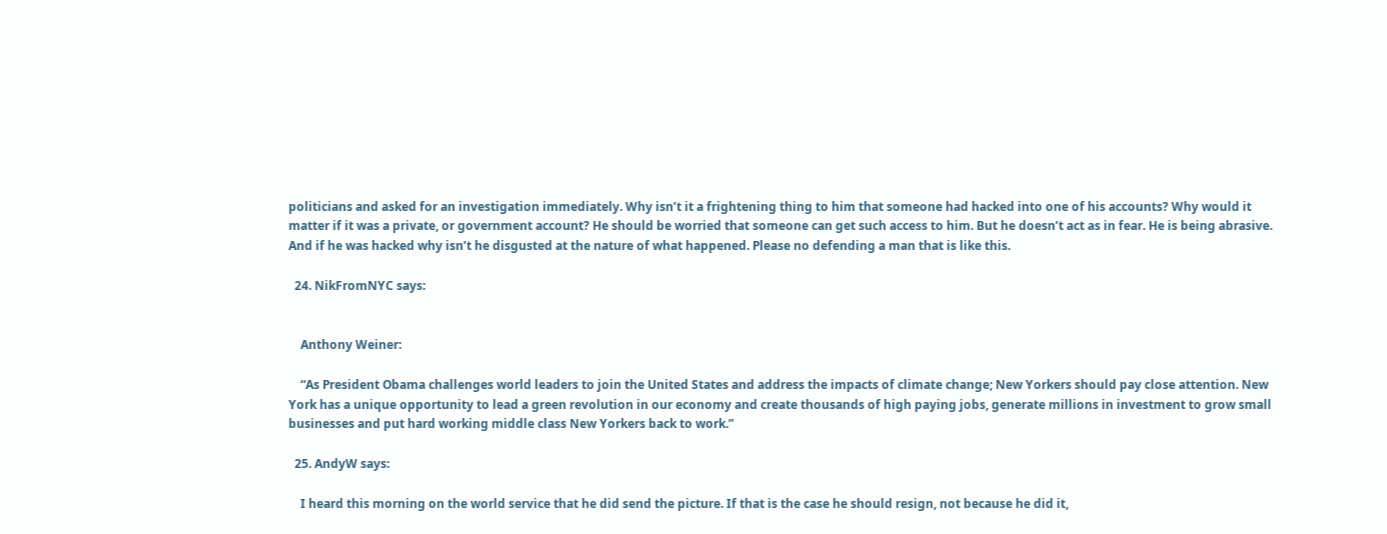politicians and asked for an investigation immediately. Why isn’t it a frightening thing to him that someone had hacked into one of his accounts? Why would it matter if it was a private, or government account? He should be worried that someone can get such access to him. But he doesn’t act as in fear. He is being abrasive. And if he was hacked why isn’t he disgusted at the nature of what happened. Please no defending a man that is like this.

  24. NikFromNYC says:


    Anthony Weiner:

    “As President Obama challenges world leaders to join the United States and address the impacts of climate change; New Yorkers should pay close attention. New York has a unique opportunity to lead a green revolution in our economy and create thousands of high paying jobs, generate millions in investment to grow small businesses and put hard working middle class New Yorkers back to work.”

  25. AndyW says:

    I heard this morning on the world service that he did send the picture. If that is the case he should resign, not because he did it,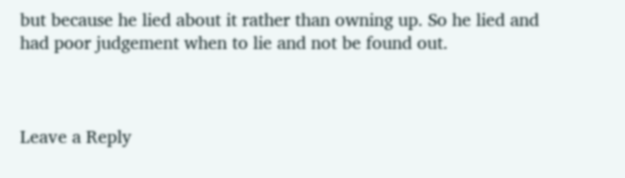but because he lied about it rather than owning up. So he lied and had poor judgement when to lie and not be found out.



Leave a Reply